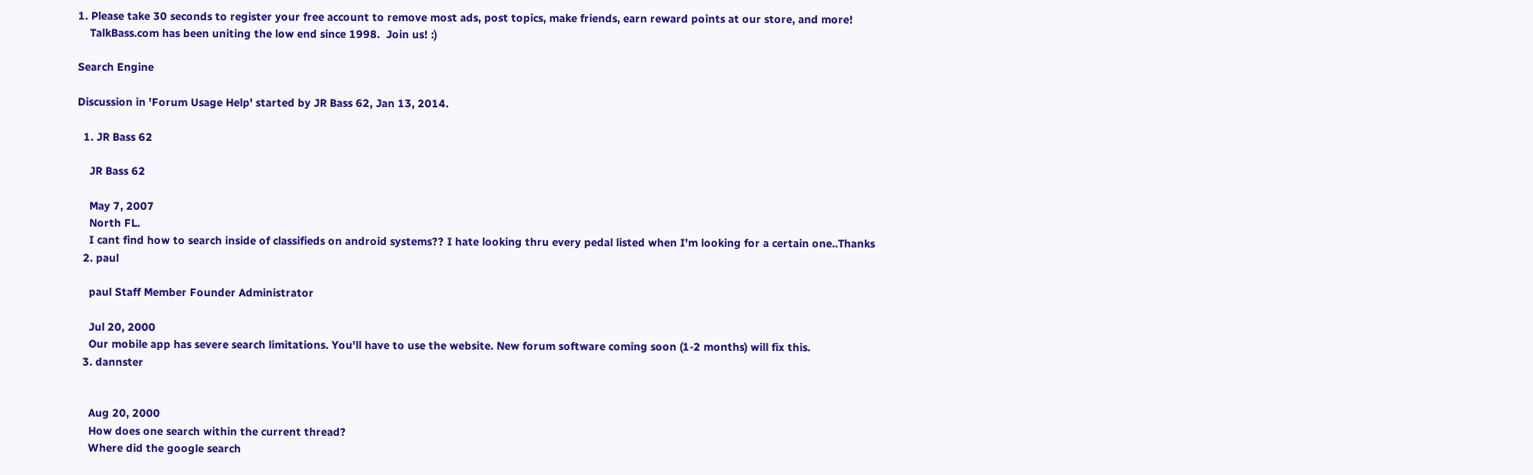1. Please take 30 seconds to register your free account to remove most ads, post topics, make friends, earn reward points at our store, and more!
    TalkBass.com has been uniting the low end since 1998.  Join us! :)

Search Engine

Discussion in 'Forum Usage Help' started by JR Bass 62, Jan 13, 2014.

  1. JR Bass 62

    JR Bass 62

    May 7, 2007
    North FL.
    I cant find how to search inside of classifieds on android systems?? I hate looking thru every pedal listed when I'm looking for a certain one..Thanks
  2. paul

    paul Staff Member Founder Administrator

    Jul 20, 2000
    Our mobile app has severe search limitations. You'll have to use the website. New forum software coming soon (1-2 months) will fix this.
  3. dannster


    Aug 20, 2000
    How does one search within the current thread?
    Where did the google search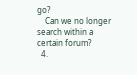go?
    Can we no longer search within a certain forum?
  4.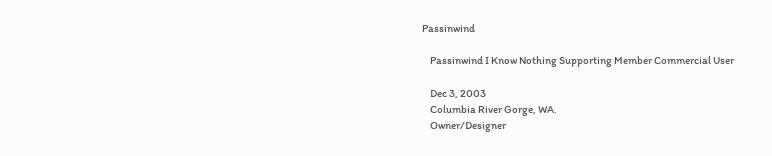Passinwind

    Passinwind I Know Nothing Supporting Member Commercial User

    Dec 3, 2003
    Columbia River Gorge, WA.
    Owner/Designer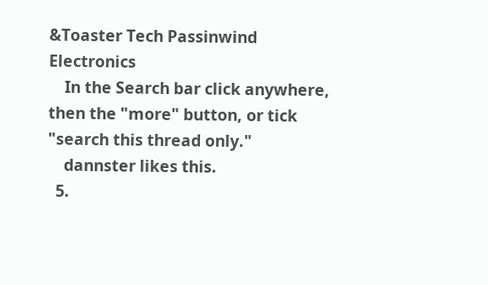&Toaster Tech Passinwind Electronics
    In the Search bar click anywhere, then the "more" button, or tick "search this thread only."
    dannster likes this.
  5.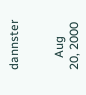dannster


    Aug 20, 2000